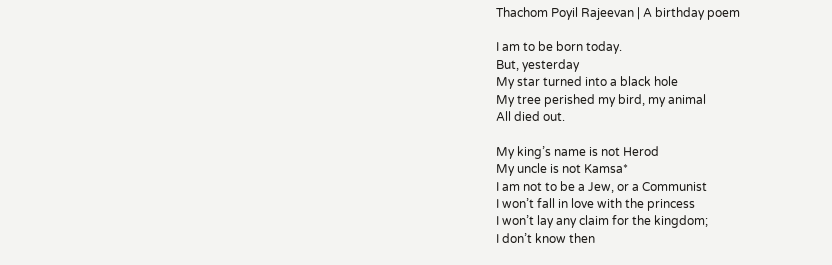Thachom Poyil Rajeevan | A birthday poem

I am to be born today.
But, yesterday
My star turned into a black hole
My tree perished my bird, my animal
All died out.

My king’s name is not Herod
My uncle is not Kamsa*
I am not to be a Jew, or a Communist
I won’t fall in love with the princess
I won’t lay any claim for the kingdom;
I don’t know then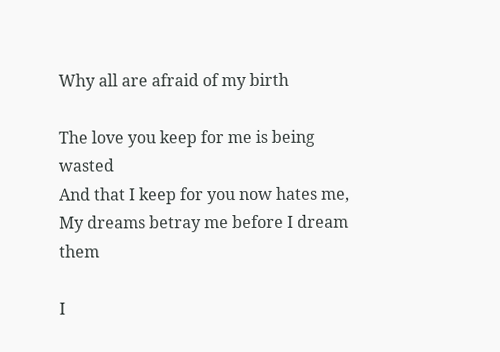Why all are afraid of my birth

The love you keep for me is being wasted
And that I keep for you now hates me,
My dreams betray me before I dream them

I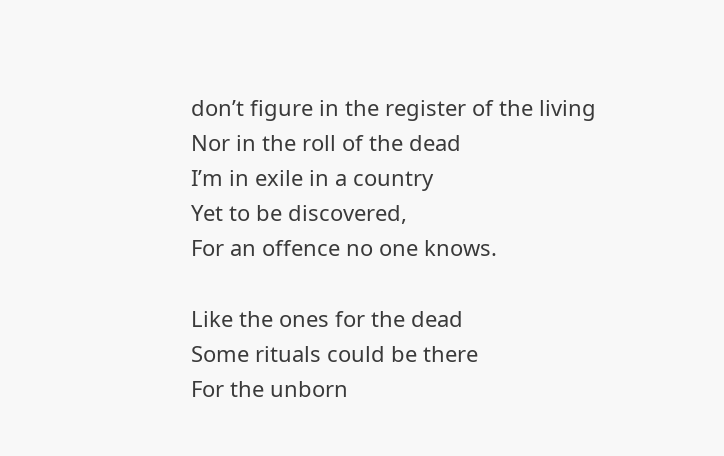don’t figure in the register of the living
Nor in the roll of the dead
I’m in exile in a country
Yet to be discovered,
For an offence no one knows.

Like the ones for the dead
Some rituals could be there
For the unborn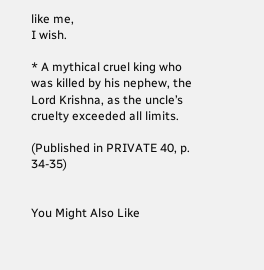like me,
I wish.

* A mythical cruel king who was killed by his nephew, the Lord Krishna, as the uncle’s cruelty exceeded all limits.

(Published in PRIVATE 40, p. 34-35)


You Might Also Like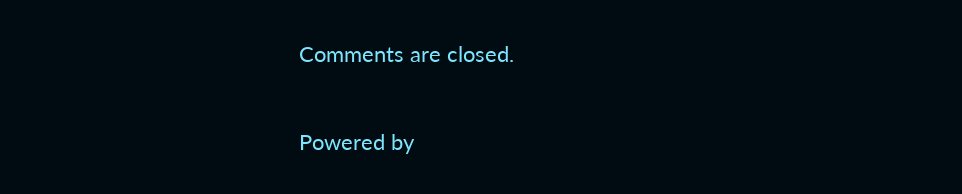Comments are closed.

Powered by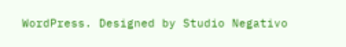WordPress. Designed by Studio Negativo